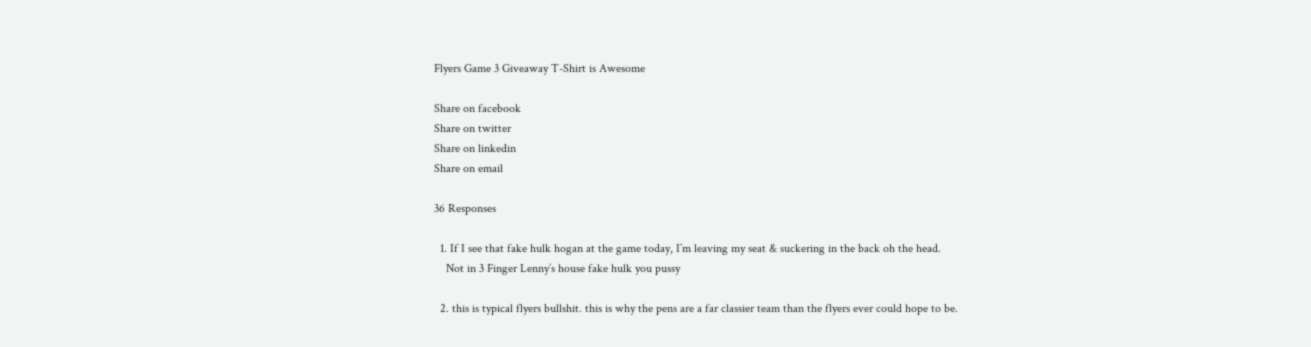Flyers Game 3 Giveaway T-Shirt is Awesome

Share on facebook
Share on twitter
Share on linkedin
Share on email

36 Responses

  1. If I see that fake hulk hogan at the game today, I’m leaving my seat & suckering in the back oh the head.
    Not in 3 Finger Lenny’s house fake hulk you pussy

  2. this is typical flyers bullshit. this is why the pens are a far classier team than the flyers ever could hope to be.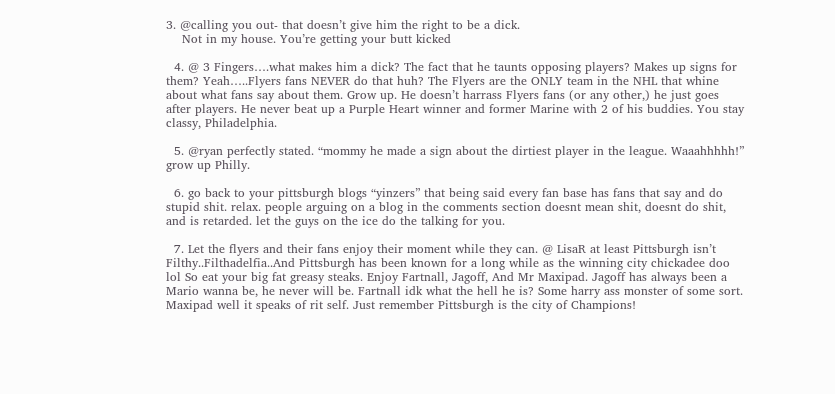3. @calling you out- that doesn’t give him the right to be a dick.
    Not in my house. You’re getting your butt kicked

  4. @ 3 Fingers….what makes him a dick? The fact that he taunts opposing players? Makes up signs for them? Yeah…..Flyers fans NEVER do that huh? The Flyers are the ONLY team in the NHL that whine about what fans say about them. Grow up. He doesn’t harrass Flyers fans (or any other,) he just goes after players. He never beat up a Purple Heart winner and former Marine with 2 of his buddies. You stay classy, Philadelphia.

  5. @ryan perfectly stated. “mommy he made a sign about the dirtiest player in the league. Waaahhhhh!” grow up Philly.

  6. go back to your pittsburgh blogs “yinzers” that being said every fan base has fans that say and do stupid shit. relax. people arguing on a blog in the comments section doesnt mean shit, doesnt do shit, and is retarded. let the guys on the ice do the talking for you.

  7. Let the flyers and their fans enjoy their moment while they can. @ LisaR at least Pittsburgh isn’t Filthy..Filthadelfia..And Pittsburgh has been known for a long while as the winning city chickadee doo lol So eat your big fat greasy steaks. Enjoy Fartnall, Jagoff, And Mr Maxipad. Jagoff has always been a Mario wanna be, he never will be. Fartnall idk what the hell he is? Some harry ass monster of some sort. Maxipad well it speaks of rit self. Just remember Pittsburgh is the city of Champions!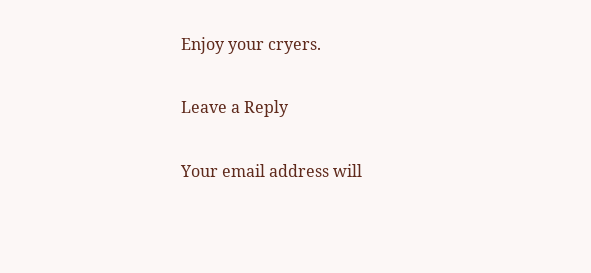Enjoy your cryers.

Leave a Reply

Your email address will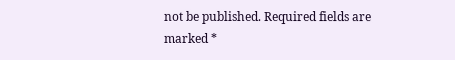not be published. Required fields are marked *